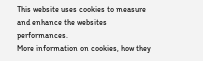This website uses cookies to measure and enhance the websites performances.
More information on cookies, how they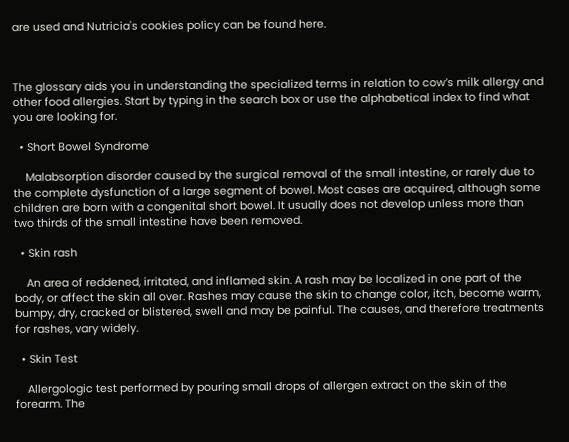are used and Nutricia's cookies policy can be found here.



The glossary aids you in understanding the specialized terms in relation to cow’s milk allergy and other food allergies. Start by typing in the search box or use the alphabetical index to find what you are looking for.

  • Short Bowel Syndrome

    Malabsorption disorder caused by the surgical removal of the small intestine, or rarely due to the complete dysfunction of a large segment of bowel. Most cases are acquired, although some children are born with a congenital short bowel. It usually does not develop unless more than two thirds of the small intestine have been removed.

  • Skin rash

    An area of reddened, irritated, and inflamed skin. A rash may be localized in one part of the body, or affect the skin all over. Rashes may cause the skin to change color, itch, become warm, bumpy, dry, cracked or blistered, swell and may be painful. The causes, and therefore treatments for rashes, vary widely.

  • Skin Test

    Allergologic test performed by pouring small drops of allergen extract on the skin of the forearm. The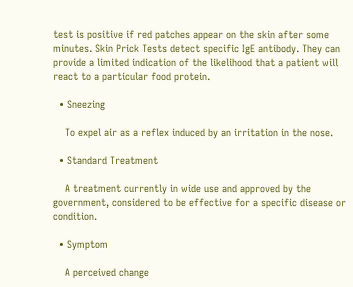test is positive if red patches appear on the skin after some minutes. Skin Prick Tests detect specific IgE antibody. They can provide a limited indication of the likelihood that a patient will react to a particular food protein.

  • Sneezing

    To expel air as a reflex induced by an irritation in the nose.

  • Standard Treatment

    A treatment currently in wide use and approved by the government, considered to be effective for a specific disease or condition.

  • Symptom

    A perceived change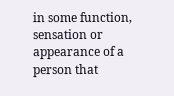in some function, sensation or appearance of a person that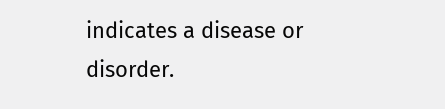indicates a disease or disorder.